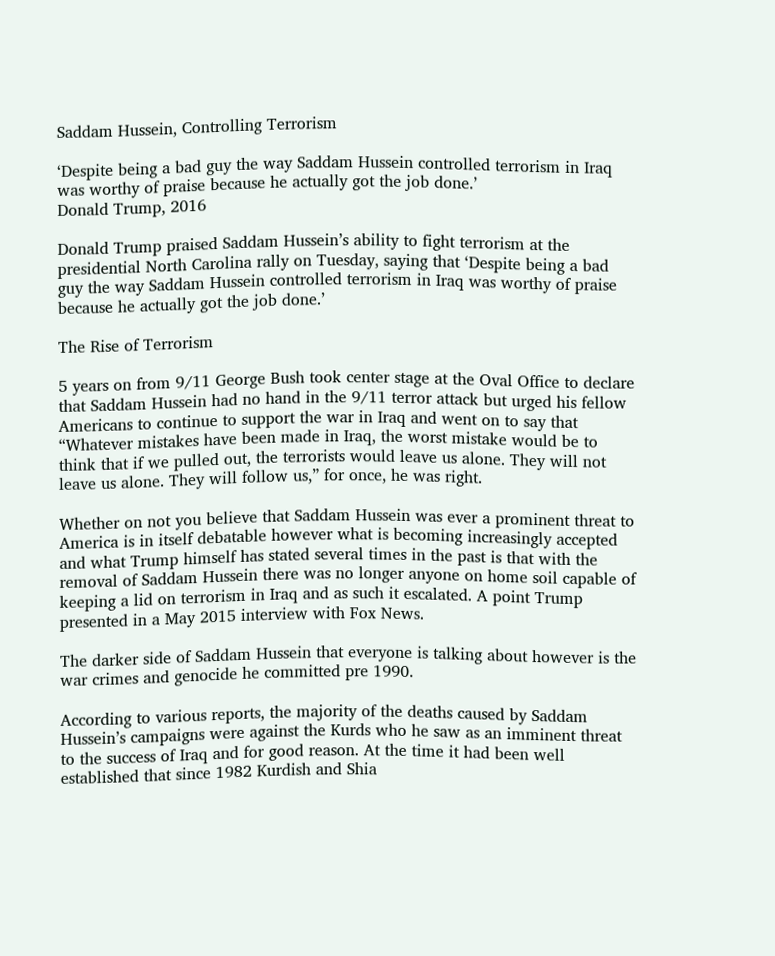Saddam Hussein, Controlling Terrorism

‘Despite being a bad guy the way Saddam Hussein controlled terrorism in Iraq was worthy of praise because he actually got the job done.’                                                                     Donald Trump, 2016

Donald Trump praised Saddam Hussein’s ability to fight terrorism at the presidential North Carolina rally on Tuesday, saying that ‘Despite being a bad guy the way Saddam Hussein controlled terrorism in Iraq was worthy of praise because he actually got the job done.’

The Rise of Terrorism

5 years on from 9/11 George Bush took center stage at the Oval Office to declare that Saddam Hussein had no hand in the 9/11 terror attack but urged his fellow Americans to continue to support the war in Iraq and went on to say that
“Whatever mistakes have been made in Iraq, the worst mistake would be to think that if we pulled out, the terrorists would leave us alone. They will not leave us alone. They will follow us,” for once, he was right.

Whether on not you believe that Saddam Hussein was ever a prominent threat to America is in itself debatable however what is becoming increasingly accepted and what Trump himself has stated several times in the past is that with the removal of Saddam Hussein there was no longer anyone on home soil capable of keeping a lid on terrorism in Iraq and as such it escalated. A point Trump presented in a May 2015 interview with Fox News.

The darker side of Saddam Hussein that everyone is talking about however is the war crimes and genocide he committed pre 1990.

According to various reports, the majority of the deaths caused by Saddam Hussein’s campaigns were against the Kurds who he saw as an imminent threat to the success of Iraq and for good reason. At the time it had been well established that since 1982 Kurdish and Shia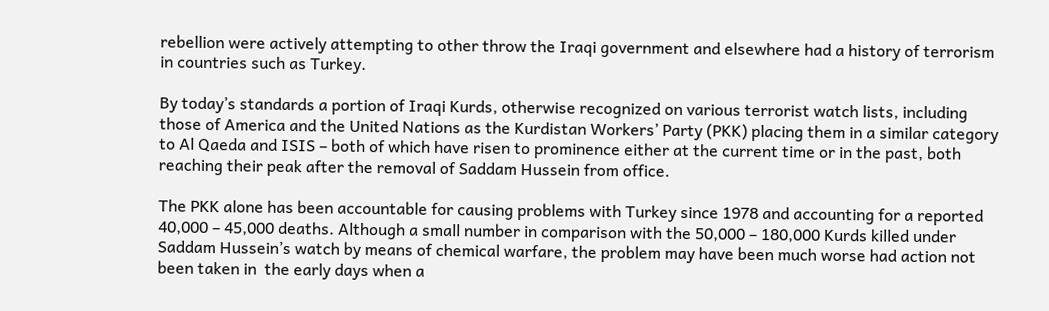rebellion were actively attempting to other throw the Iraqi government and elsewhere had a history of terrorism in countries such as Turkey.

By today’s standards a portion of Iraqi Kurds, otherwise recognized on various terrorist watch lists, including those of America and the United Nations as the Kurdistan Workers’ Party (PKK) placing them in a similar category to Al Qaeda and ISIS – both of which have risen to prominence either at the current time or in the past, both reaching their peak after the removal of Saddam Hussein from office.

The PKK alone has been accountable for causing problems with Turkey since 1978 and accounting for a reported 40,000 – 45,000 deaths. Although a small number in comparison with the 50,000 – 180,000 Kurds killed under Saddam Hussein’s watch by means of chemical warfare, the problem may have been much worse had action not been taken in  the early days when a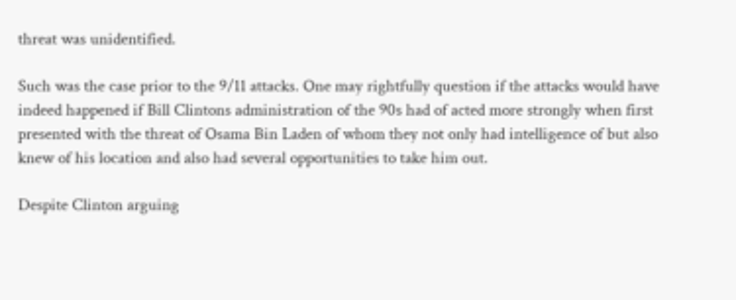threat was unidentified.

Such was the case prior to the 9/11 attacks. One may rightfully question if the attacks would have indeed happened if Bill Clintons administration of the 90s had of acted more strongly when first presented with the threat of Osama Bin Laden of whom they not only had intelligence of but also knew of his location and also had several opportunities to take him out.

Despite Clinton arguing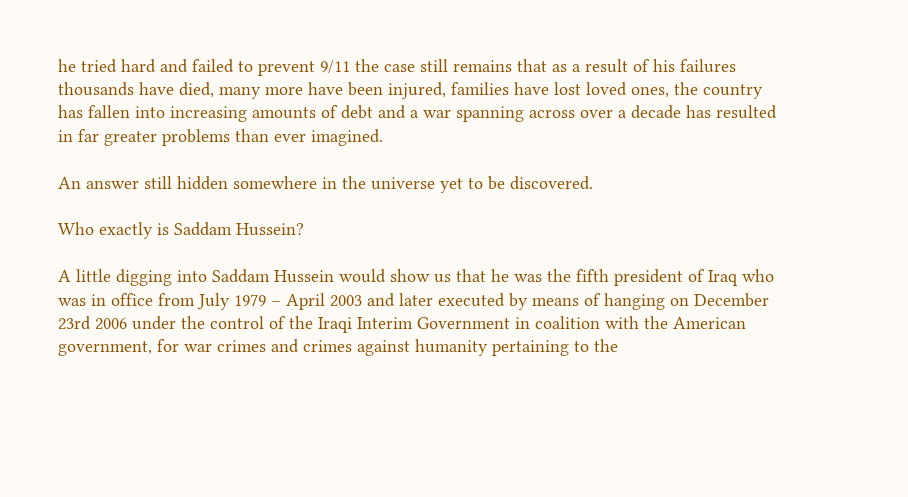he tried hard and failed to prevent 9/11 the case still remains that as a result of his failures thousands have died, many more have been injured, families have lost loved ones, the country has fallen into increasing amounts of debt and a war spanning across over a decade has resulted in far greater problems than ever imagined.

An answer still hidden somewhere in the universe yet to be discovered.

Who exactly is Saddam Hussein?

A little digging into Saddam Hussein would show us that he was the fifth president of Iraq who was in office from July 1979 – April 2003 and later executed by means of hanging on December 23rd 2006 under the control of the Iraqi Interim Government in coalition with the American government, for war crimes and crimes against humanity pertaining to the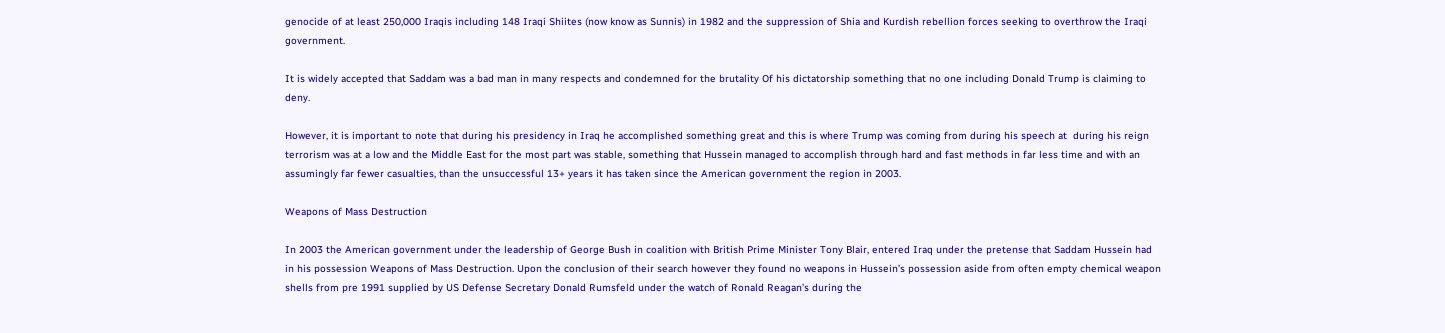genocide of at least 250,000 Iraqis including 148 Iraqi Shiites (now know as Sunnis) in 1982 and the suppression of Shia and Kurdish rebellion forces seeking to overthrow the Iraqi government.

It is widely accepted that Saddam was a bad man in many respects and condemned for the brutality Of his dictatorship something that no one including Donald Trump is claiming to deny.

However, it is important to note that during his presidency in Iraq he accomplished something great and this is where Trump was coming from during his speech at  during his reign terrorism was at a low and the Middle East for the most part was stable, something that Hussein managed to accomplish through hard and fast methods in far less time and with an assumingly far fewer casualties, than the unsuccessful 13+ years it has taken since the American government the region in 2003.

Weapons of Mass Destruction

In 2003 the American government under the leadership of George Bush in coalition with British Prime Minister Tony Blair, entered Iraq under the pretense that Saddam Hussein had in his possession Weapons of Mass Destruction. Upon the conclusion of their search however they found no weapons in Hussein’s possession aside from often empty chemical weapon shells from pre 1991 supplied by US Defense Secretary Donald Rumsfeld under the watch of Ronald Reagan’s during the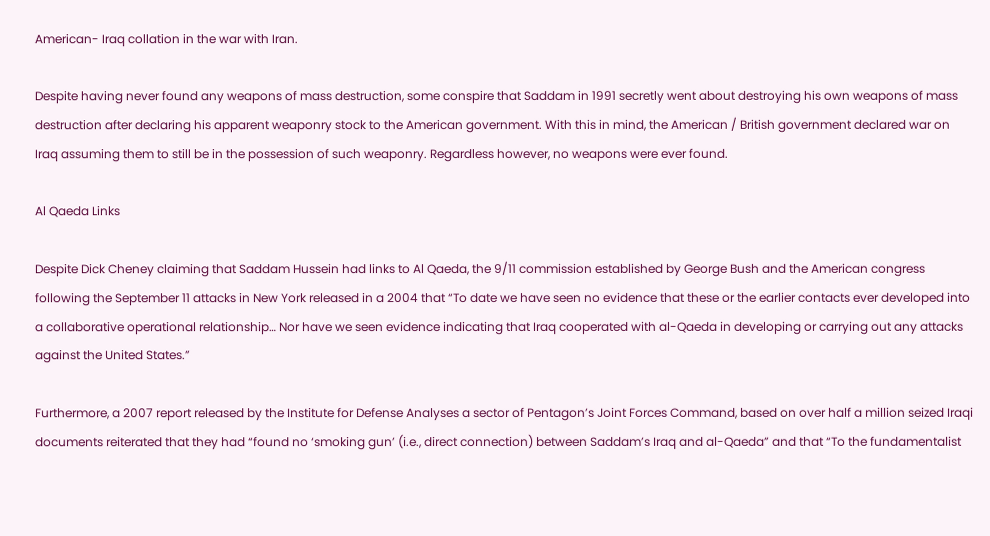American- Iraq collation in the war with Iran.

Despite having never found any weapons of mass destruction, some conspire that Saddam in 1991 secretly went about destroying his own weapons of mass destruction after declaring his apparent weaponry stock to the American government. With this in mind, the American / British government declared war on Iraq assuming them to still be in the possession of such weaponry. Regardless however, no weapons were ever found.

Al Qaeda Links

Despite Dick Cheney claiming that Saddam Hussein had links to Al Qaeda, the 9/11 commission established by George Bush and the American congress following the September 11 attacks in New York released in a 2004 that “To date we have seen no evidence that these or the earlier contacts ever developed into a collaborative operational relationship… Nor have we seen evidence indicating that Iraq cooperated with al-Qaeda in developing or carrying out any attacks against the United States.”

Furthermore, a 2007 report released by the Institute for Defense Analyses a sector of Pentagon’s Joint Forces Command, based on over half a million seized Iraqi documents reiterated that they had “found no ‘smoking gun’ (i.e., direct connection) between Saddam’s Iraq and al-Qaeda” and that “To the fundamentalist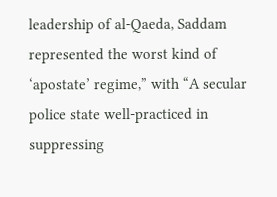leadership of al-Qaeda, Saddam represented the worst kind of ‘apostate’ regime,” with “A secular police state well-practiced in suppressing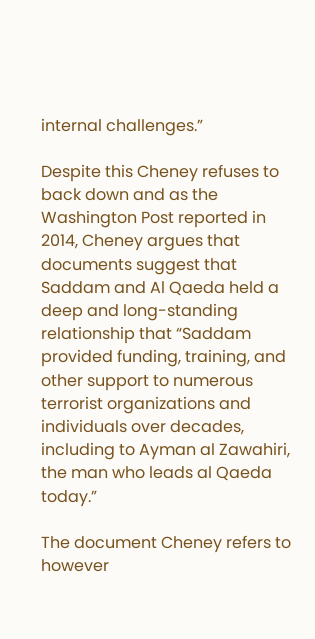internal challenges.”

Despite this Cheney refuses to back down and as the Washington Post reported in 2014, Cheney argues that documents suggest that Saddam and Al Qaeda held a deep and long-standing relationship that “Saddam provided funding, training, and other support to numerous terrorist organizations and individuals over decades, including to Ayman al Zawahiri, the man who leads al Qaeda today.”

The document Cheney refers to however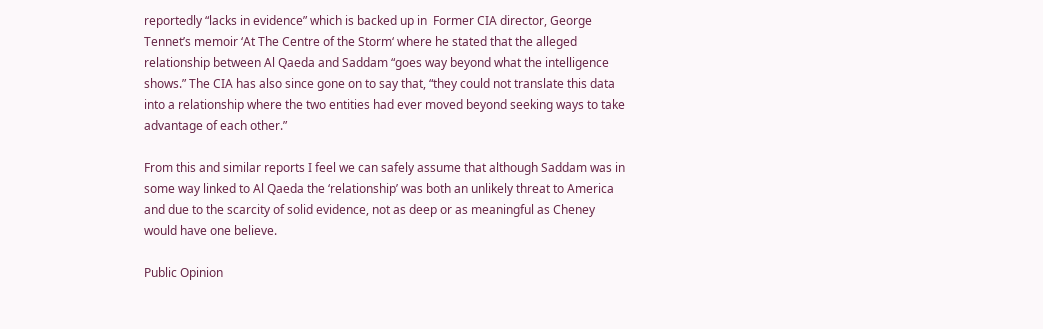reportedly “lacks in evidence” which is backed up in  Former CIA director, George Tennet’s memoir ‘At The Centre of the Storm‘ where he stated that the alleged relationship between Al Qaeda and Saddam “goes way beyond what the intelligence shows.” The CIA has also since gone on to say that, “they could not translate this data into a relationship where the two entities had ever moved beyond seeking ways to take advantage of each other.”

From this and similar reports I feel we can safely assume that although Saddam was in some way linked to Al Qaeda the ‘relationship’ was both an unlikely threat to America and due to the scarcity of solid evidence, not as deep or as meaningful as Cheney would have one believe.

Public Opinion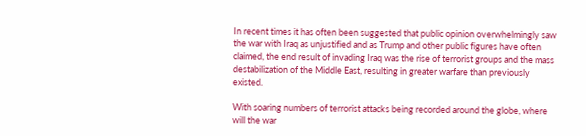In recent times it has often been suggested that public opinion overwhelmingly saw the war with Iraq as unjustified and as Trump and other public figures have often claimed, the end result of invading Iraq was the rise of terrorist groups and the mass destabilization of the Middle East, resulting in greater warfare than previously existed.

With soaring numbers of terrorist attacks being recorded around the globe, where will the war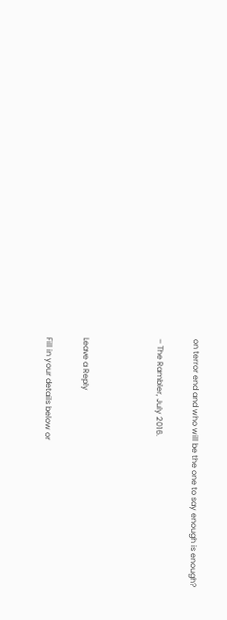on terror end and who will be the one to say enough is enough?

– The Rambler, July 2016.



Leave a Reply

Fill in your details below or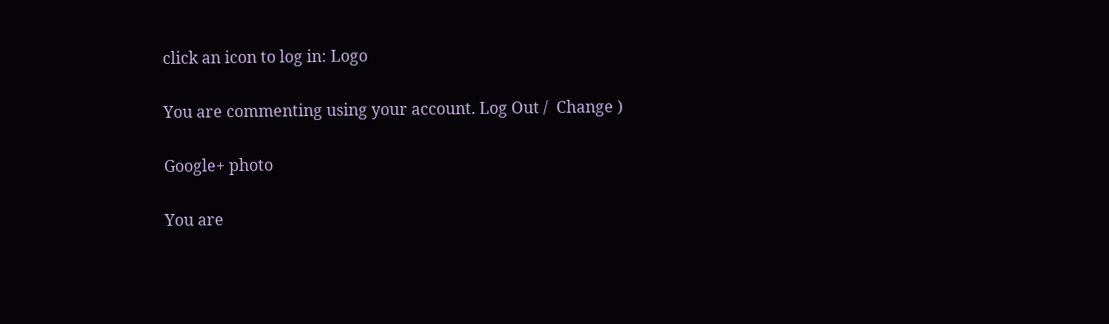click an icon to log in: Logo

You are commenting using your account. Log Out /  Change )

Google+ photo

You are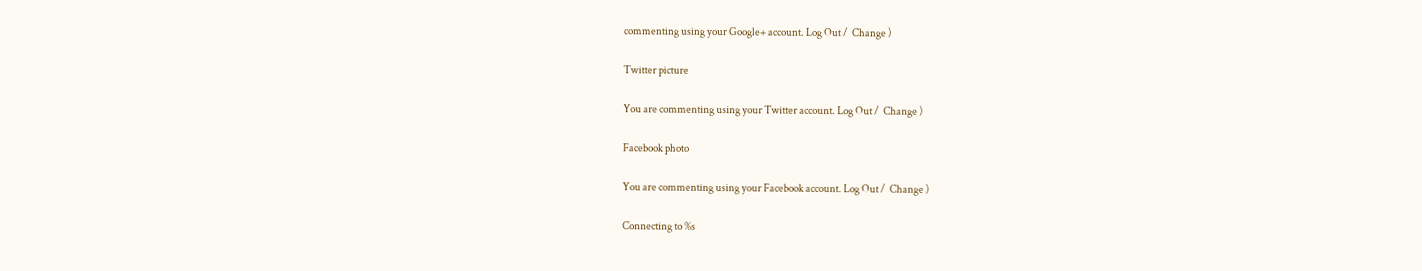commenting using your Google+ account. Log Out /  Change )

Twitter picture

You are commenting using your Twitter account. Log Out /  Change )

Facebook photo

You are commenting using your Facebook account. Log Out /  Change )

Connecting to %s